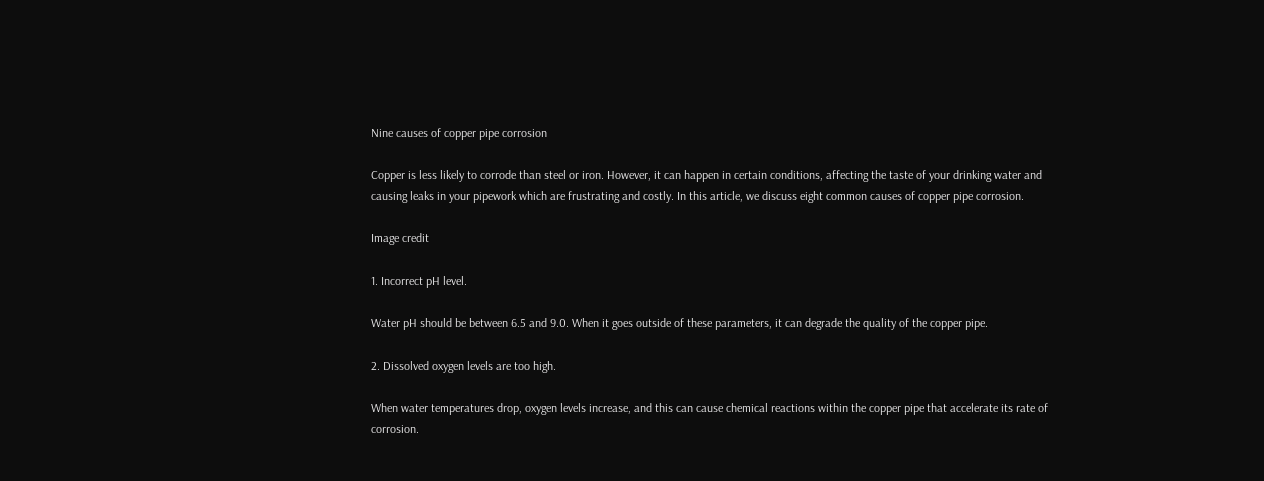Nine causes of copper pipe corrosion

Copper is less likely to corrode than steel or iron. However, it can happen in certain conditions, affecting the taste of your drinking water and causing leaks in your pipework which are frustrating and costly. In this article, we discuss eight common causes of copper pipe corrosion.

Image credit

1. Incorrect pH level.

Water pH should be between 6.5 and 9.0. When it goes outside of these parameters, it can degrade the quality of the copper pipe.

2. Dissolved oxygen levels are too high.

When water temperatures drop, oxygen levels increase, and this can cause chemical reactions within the copper pipe that accelerate its rate of corrosion.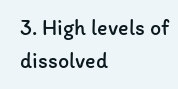3. High levels of dissolved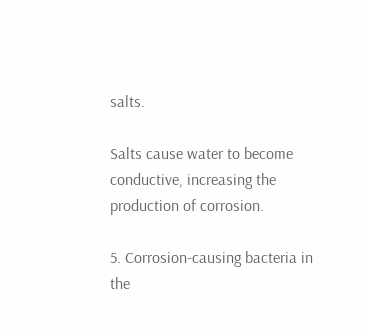salts.

Salts cause water to become conductive, increasing the production of corrosion.

5. Corrosion-causing bacteria in the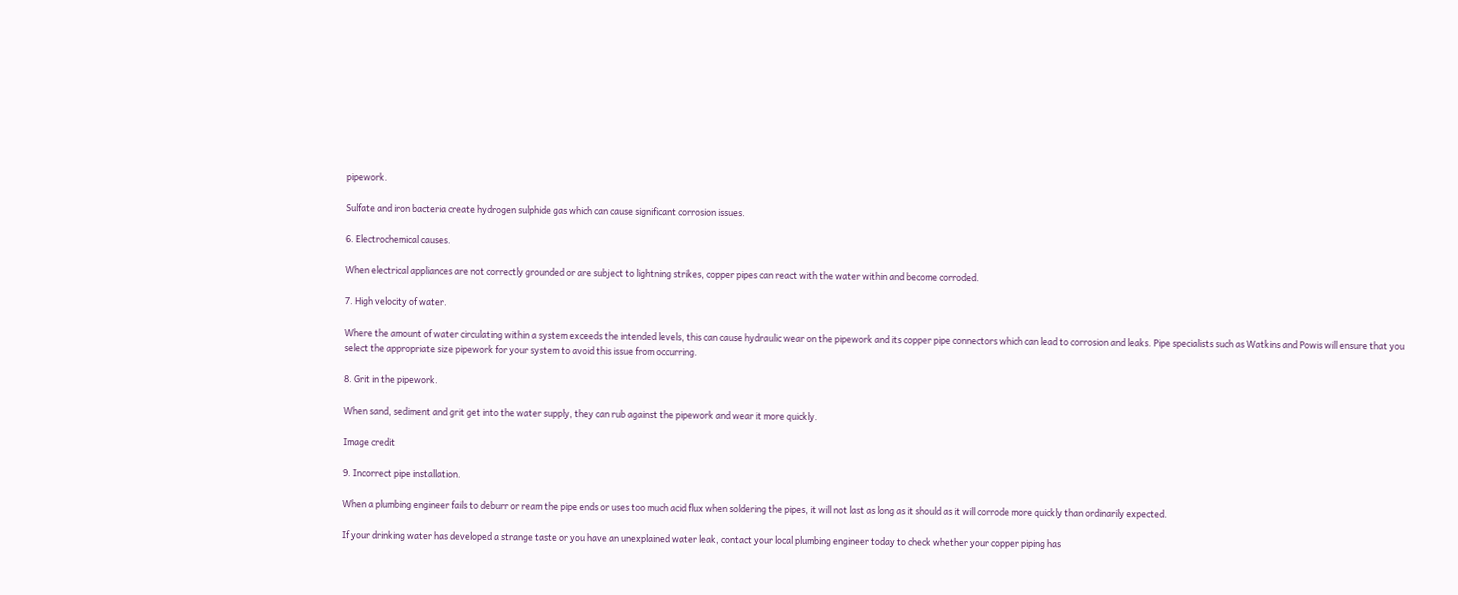pipework.

Sulfate and iron bacteria create hydrogen sulphide gas which can cause significant corrosion issues.

6. Electrochemical causes.

When electrical appliances are not correctly grounded or are subject to lightning strikes, copper pipes can react with the water within and become corroded.

7. High velocity of water.

Where the amount of water circulating within a system exceeds the intended levels, this can cause hydraulic wear on the pipework and its copper pipe connectors which can lead to corrosion and leaks. Pipe specialists such as Watkins and Powis will ensure that you select the appropriate size pipework for your system to avoid this issue from occurring.

8. Grit in the pipework.

When sand, sediment and grit get into the water supply, they can rub against the pipework and wear it more quickly.

Image credit

9. Incorrect pipe installation.

When a plumbing engineer fails to deburr or ream the pipe ends or uses too much acid flux when soldering the pipes, it will not last as long as it should as it will corrode more quickly than ordinarily expected.

If your drinking water has developed a strange taste or you have an unexplained water leak, contact your local plumbing engineer today to check whether your copper piping has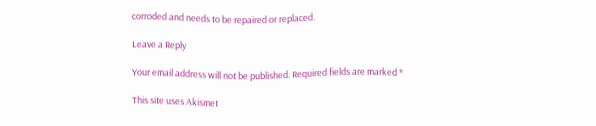corroded and needs to be repaired or replaced.

Leave a Reply

Your email address will not be published. Required fields are marked *

This site uses Akismet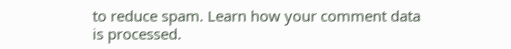to reduce spam. Learn how your comment data is processed.